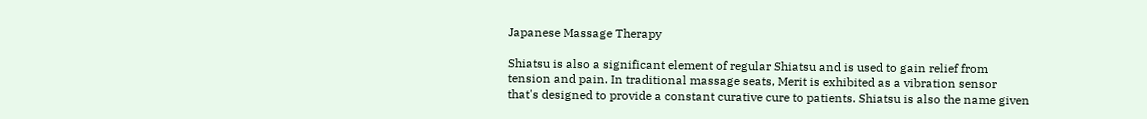Japanese Massage Therapy

Shiatsu is also a significant element of regular Shiatsu and is used to gain relief from tension and pain. In traditional massage seats, Merit is exhibited as a vibration sensor that's designed to provide a constant curative cure to patients. Shiatsu is also the name given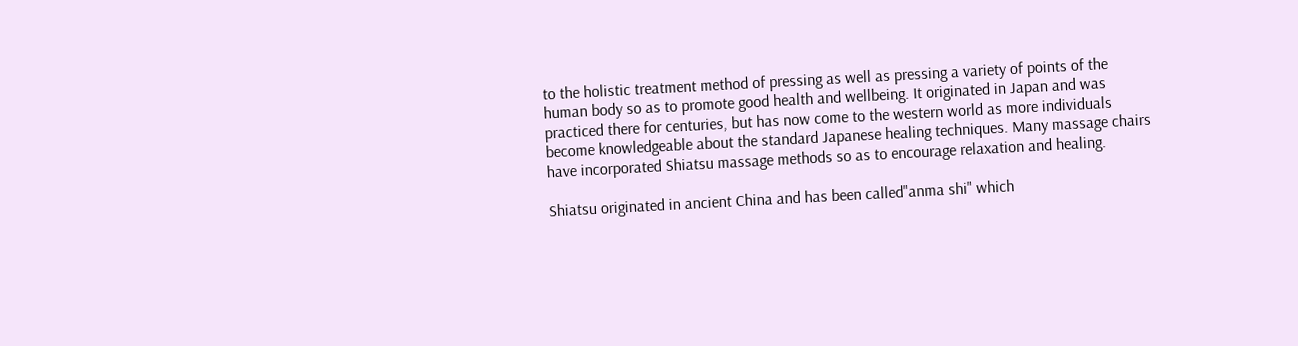to the holistic treatment method of pressing as well as pressing a variety of points of the human body so as to promote good health and wellbeing. It originated in Japan and was practiced there for centuries, but has now come to the western world as more individuals become knowledgeable about the standard Japanese healing techniques. Many massage chairs have incorporated Shiatsu massage methods so as to encourage relaxation and healing.

Shiatsu originated in ancient China and has been called"anma shi" which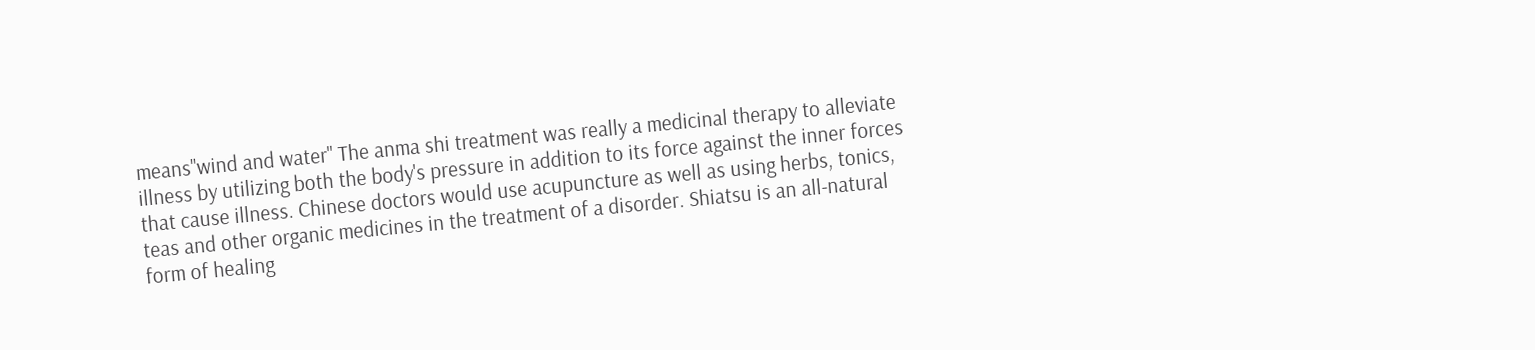means"wind and water" The anma shi treatment was really a medicinal therapy to alleviate illness by utilizing both the body's pressure in addition to its force against the inner forces that cause illness. Chinese doctors would use acupuncture as well as using herbs, tonics, teas and other organic medicines in the treatment of a disorder. Shiatsu is an all-natural form of healing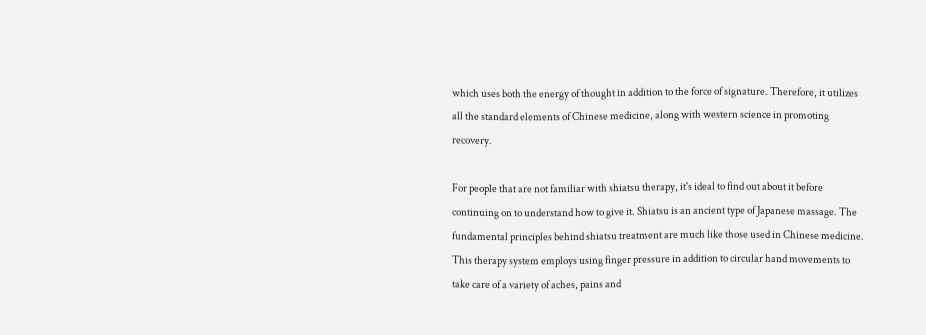which uses both the energy of thought in addition to the force of signature. Therefore, it utilizes all the standard elements of Chinese medicine, along with western science in promoting recovery.

For people that are not familiar with shiatsu therapy, it's ideal to find out about it before continuing on to understand how to give it. Shiatsu is an ancient type of Japanese massage. The fundamental principles behind shiatsu treatment are much like those used in Chinese medicine. This therapy system employs using finger pressure in addition to circular hand movements to take care of a variety of aches, pains and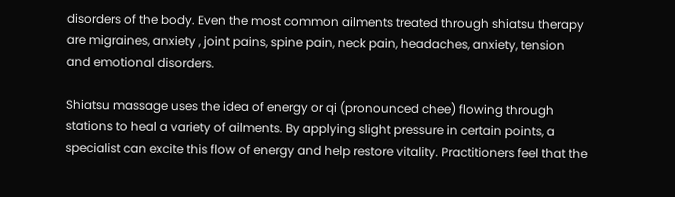disorders of the body. Even the most common ailments treated through shiatsu therapy are migraines, anxiety , joint pains, spine pain, neck pain, headaches, anxiety, tension and emotional disorders.

Shiatsu massage uses the idea of energy or qi (pronounced chee) flowing through stations to heal a variety of ailments. By applying slight pressure in certain points, a specialist can excite this flow of energy and help restore vitality. Practitioners feel that the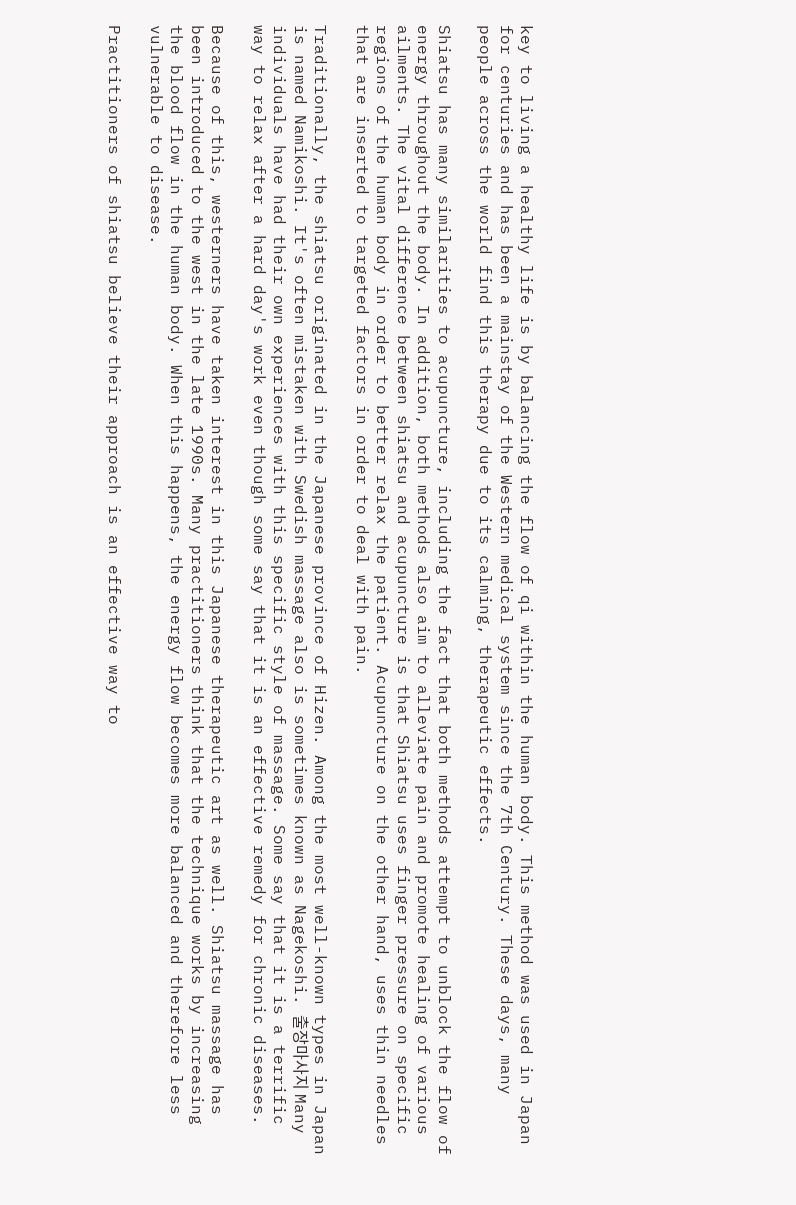key to living a healthy life is by balancing the flow of qi within the human body. This method was used in Japan for centuries and has been a mainstay of the Western medical system since the 7th Century. These days, many people across the world find this therapy due to its calming, therapeutic effects.

Shiatsu has many similarities to acupuncture, including the fact that both methods attempt to unblock the flow of energy throughout the body. In addition, both methods also aim to alleviate pain and promote healing of various ailments. The vital difference between shiatsu and acupuncture is that Shiatsu uses finger pressure on specific regions of the human body in order to better relax the patient. Acupuncture on the other hand, uses thin needles that are inserted to targeted factors in order to deal with pain.

Traditionally, the shiatsu originated in the Japanese province of Hizen. Among the most well-known types in Japan is named Namikoshi. It's often mistaken with Swedish massage also is sometimes known as Nagekoshi. 출장마사지 Many individuals have had their own experiences with this specific style of massage. Some say that it is a terrific way to relax after a hard day's work even though some say that it is an effective remedy for chronic diseases.

Because of this, westerners have taken interest in this Japanese therapeutic art as well. Shiatsu massage has been introduced to the west in the late 1990s. Many practitioners think that the technique works by increasing the blood flow in the human body. When this happens, the energy flow becomes more balanced and therefore less vulnerable to disease.

Practitioners of shiatsu believe their approach is an effective way to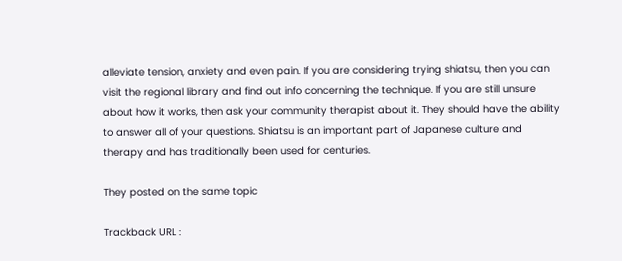alleviate tension, anxiety and even pain. If you are considering trying shiatsu, then you can visit the regional library and find out info concerning the technique. If you are still unsure about how it works, then ask your community therapist about it. They should have the ability to answer all of your questions. Shiatsu is an important part of Japanese culture and therapy and has traditionally been used for centuries.

They posted on the same topic

Trackback URL :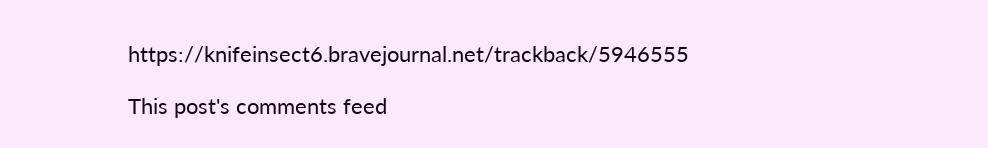https://knifeinsect6.bravejournal.net/trackback/5946555

This post's comments feed